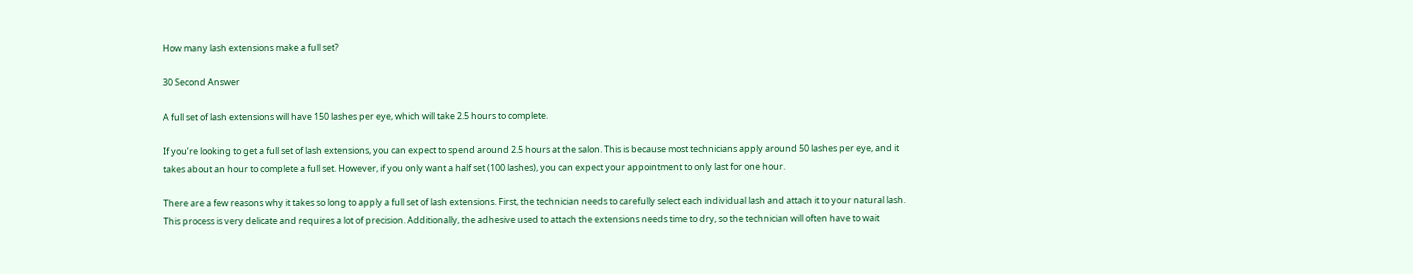How many lash extensions make a full set?

30 Second Answer

A full set of lash extensions will have 150 lashes per eye, which will take 2.5 hours to complete.

If you’re looking to get a full set of lash extensions, you can expect to spend around 2.5 hours at the salon. This is because most technicians apply around 50 lashes per eye, and it takes about an hour to complete a full set. However, if you only want a half set (100 lashes), you can expect your appointment to only last for one hour.

There are a few reasons why it takes so long to apply a full set of lash extensions. First, the technician needs to carefully select each individual lash and attach it to your natural lash. This process is very delicate and requires a lot of precision. Additionally, the adhesive used to attach the extensions needs time to dry, so the technician will often have to wait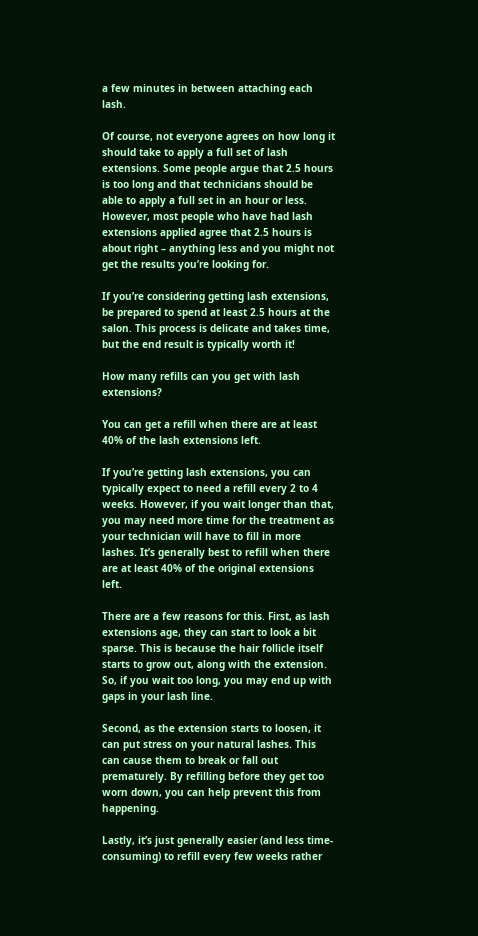a few minutes in between attaching each lash.

Of course, not everyone agrees on how long it should take to apply a full set of lash extensions. Some people argue that 2.5 hours is too long and that technicians should be able to apply a full set in an hour or less. However, most people who have had lash extensions applied agree that 2.5 hours is about right – anything less and you might not get the results you’re looking for.

If you’re considering getting lash extensions, be prepared to spend at least 2.5 hours at the salon. This process is delicate and takes time, but the end result is typically worth it!

How many refills can you get with lash extensions?

You can get a refill when there are at least 40% of the lash extensions left.

If you’re getting lash extensions, you can typically expect to need a refill every 2 to 4 weeks. However, if you wait longer than that, you may need more time for the treatment as your technician will have to fill in more lashes. It’s generally best to refill when there are at least 40% of the original extensions left.

There are a few reasons for this. First, as lash extensions age, they can start to look a bit sparse. This is because the hair follicle itself starts to grow out, along with the extension. So, if you wait too long, you may end up with gaps in your lash line.

Second, as the extension starts to loosen, it can put stress on your natural lashes. This can cause them to break or fall out prematurely. By refilling before they get too worn down, you can help prevent this from happening.

Lastly, it’s just generally easier (and less time-consuming) to refill every few weeks rather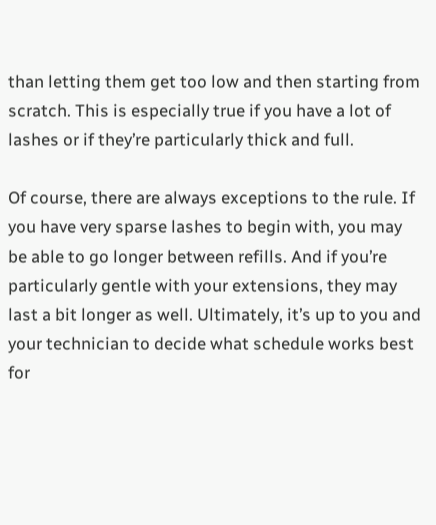than letting them get too low and then starting from scratch. This is especially true if you have a lot of lashes or if they’re particularly thick and full.

Of course, there are always exceptions to the rule. If you have very sparse lashes to begin with, you may be able to go longer between refills. And if you’re particularly gentle with your extensions, they may last a bit longer as well. Ultimately, it’s up to you and your technician to decide what schedule works best for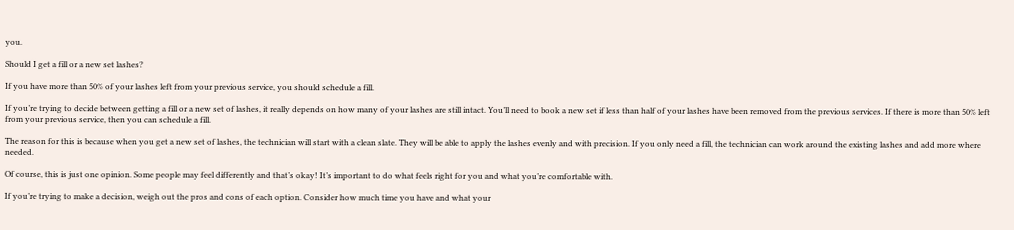you.

Should I get a fill or a new set lashes?

If you have more than 50% of your lashes left from your previous service, you should schedule a fill.

If you’re trying to decide between getting a fill or a new set of lashes, it really depends on how many of your lashes are still intact. You’ll need to book a new set if less than half of your lashes have been removed from the previous services. If there is more than 50% left from your previous service, then you can schedule a fill.

The reason for this is because when you get a new set of lashes, the technician will start with a clean slate. They will be able to apply the lashes evenly and with precision. If you only need a fill, the technician can work around the existing lashes and add more where needed.

Of course, this is just one opinion. Some people may feel differently and that’s okay! It’s important to do what feels right for you and what you’re comfortable with.

If you’re trying to make a decision, weigh out the pros and cons of each option. Consider how much time you have and what your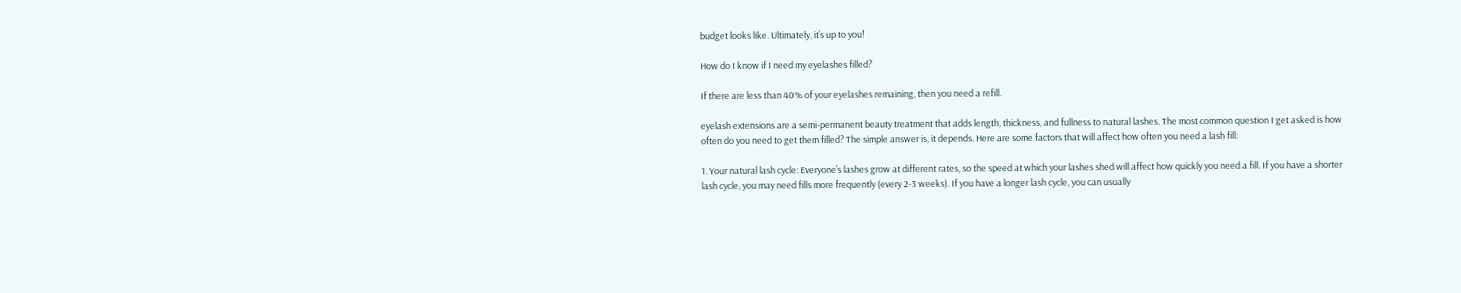budget looks like. Ultimately, it’s up to you!

How do I know if I need my eyelashes filled?

If there are less than 40% of your eyelashes remaining, then you need a refill.

eyelash extensions are a semi-permanent beauty treatment that adds length, thickness, and fullness to natural lashes. The most common question I get asked is how often do you need to get them filled? The simple answer is, it depends. Here are some factors that will affect how often you need a lash fill:

1. Your natural lash cycle: Everyone’s lashes grow at different rates, so the speed at which your lashes shed will affect how quickly you need a fill. If you have a shorter lash cycle, you may need fills more frequently (every 2-3 weeks). If you have a longer lash cycle, you can usually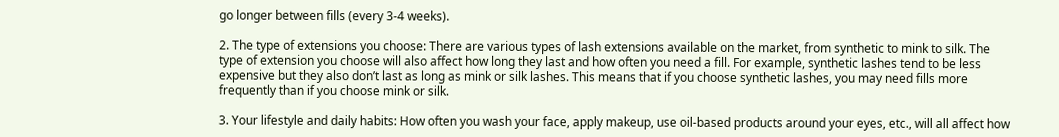go longer between fills (every 3-4 weeks).

2. The type of extensions you choose: There are various types of lash extensions available on the market, from synthetic to mink to silk. The type of extension you choose will also affect how long they last and how often you need a fill. For example, synthetic lashes tend to be less expensive but they also don’t last as long as mink or silk lashes. This means that if you choose synthetic lashes, you may need fills more frequently than if you choose mink or silk.

3. Your lifestyle and daily habits: How often you wash your face, apply makeup, use oil-based products around your eyes, etc., will all affect how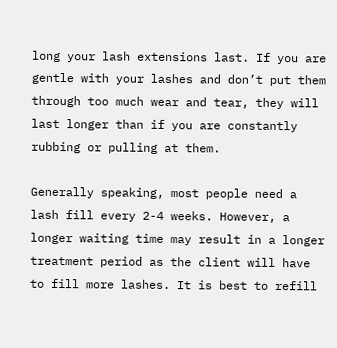long your lash extensions last. If you are gentle with your lashes and don’t put them through too much wear and tear, they will last longer than if you are constantly rubbing or pulling at them.

Generally speaking, most people need a lash fill every 2-4 weeks. However, a longer waiting time may result in a longer treatment period as the client will have to fill more lashes. It is best to refill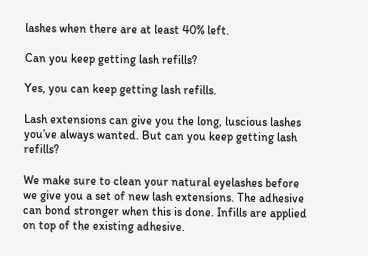lashes when there are at least 40% left.

Can you keep getting lash refills?

Yes, you can keep getting lash refills.

Lash extensions can give you the long, luscious lashes you’ve always wanted. But can you keep getting lash refills?

We make sure to clean your natural eyelashes before we give you a set of new lash extensions. The adhesive can bond stronger when this is done. Infills are applied on top of the existing adhesive.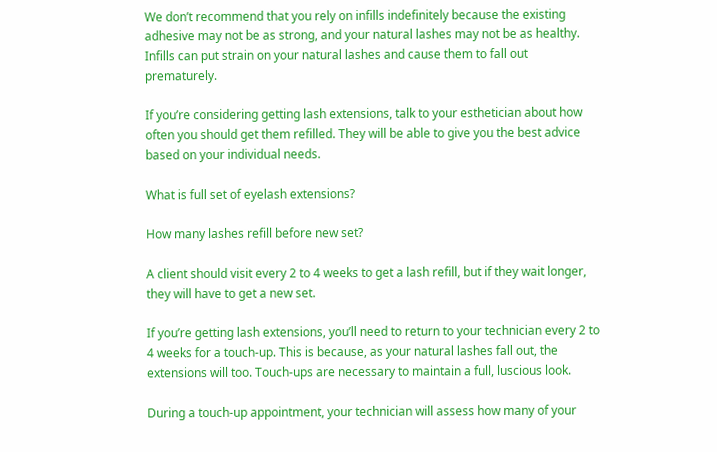We don’t recommend that you rely on infills indefinitely because the existing adhesive may not be as strong, and your natural lashes may not be as healthy. Infills can put strain on your natural lashes and cause them to fall out prematurely.

If you’re considering getting lash extensions, talk to your esthetician about how often you should get them refilled. They will be able to give you the best advice based on your individual needs.

What is full set of eyelash extensions?

How many lashes refill before new set?

A client should visit every 2 to 4 weeks to get a lash refill, but if they wait longer, they will have to get a new set.

If you’re getting lash extensions, you’ll need to return to your technician every 2 to 4 weeks for a touch-up. This is because, as your natural lashes fall out, the extensions will too. Touch-ups are necessary to maintain a full, luscious look.

During a touch-up appointment, your technician will assess how many of your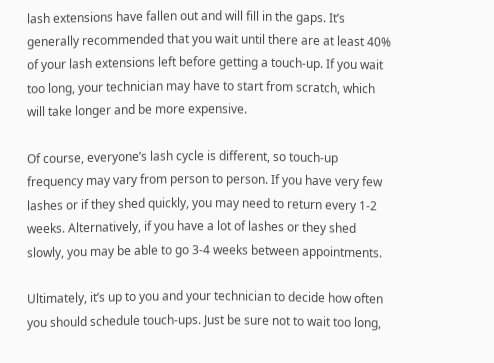lash extensions have fallen out and will fill in the gaps. It’s generally recommended that you wait until there are at least 40% of your lash extensions left before getting a touch-up. If you wait too long, your technician may have to start from scratch, which will take longer and be more expensive.

Of course, everyone’s lash cycle is different, so touch-up frequency may vary from person to person. If you have very few lashes or if they shed quickly, you may need to return every 1-2 weeks. Alternatively, if you have a lot of lashes or they shed slowly, you may be able to go 3-4 weeks between appointments.

Ultimately, it’s up to you and your technician to decide how often you should schedule touch-ups. Just be sure not to wait too long,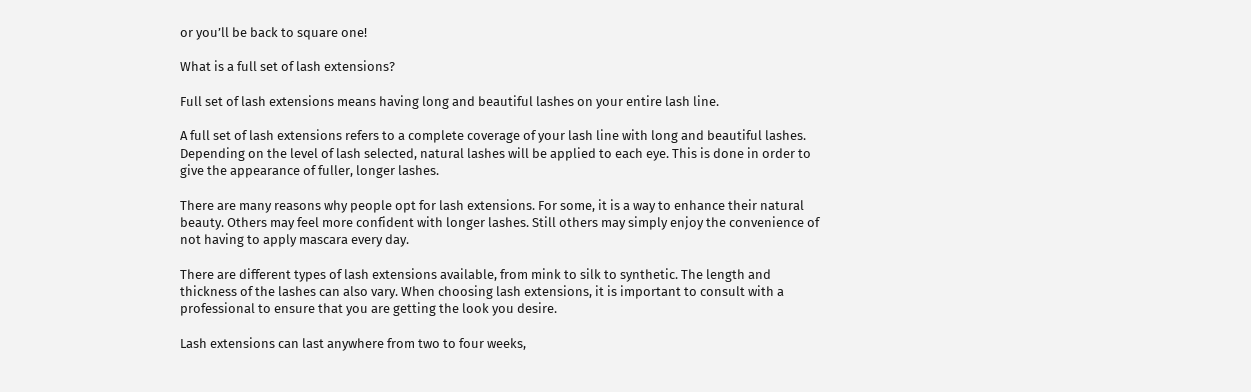or you’ll be back to square one!

What is a full set of lash extensions?

Full set of lash extensions means having long and beautiful lashes on your entire lash line.

A full set of lash extensions refers to a complete coverage of your lash line with long and beautiful lashes. Depending on the level of lash selected, natural lashes will be applied to each eye. This is done in order to give the appearance of fuller, longer lashes.

There are many reasons why people opt for lash extensions. For some, it is a way to enhance their natural beauty. Others may feel more confident with longer lashes. Still others may simply enjoy the convenience of not having to apply mascara every day.

There are different types of lash extensions available, from mink to silk to synthetic. The length and thickness of the lashes can also vary. When choosing lash extensions, it is important to consult with a professional to ensure that you are getting the look you desire.

Lash extensions can last anywhere from two to four weeks,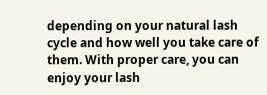depending on your natural lash cycle and how well you take care of them. With proper care, you can enjoy your lash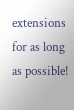extensions for as long as possible!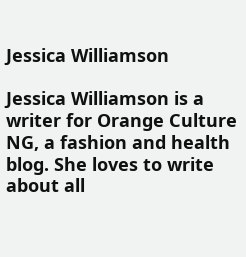Jessica Williamson

Jessica Williamson is a writer for Orange Culture NG, a fashion and health blog. She loves to write about all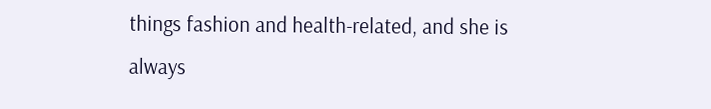things fashion and health-related, and she is always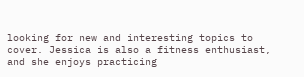looking for new and interesting topics to cover. Jessica is also a fitness enthusiast, and she enjoys practicing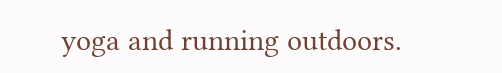yoga and running outdoors.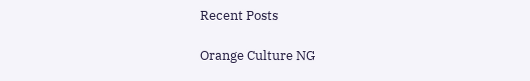Recent Posts

Orange Culture NG